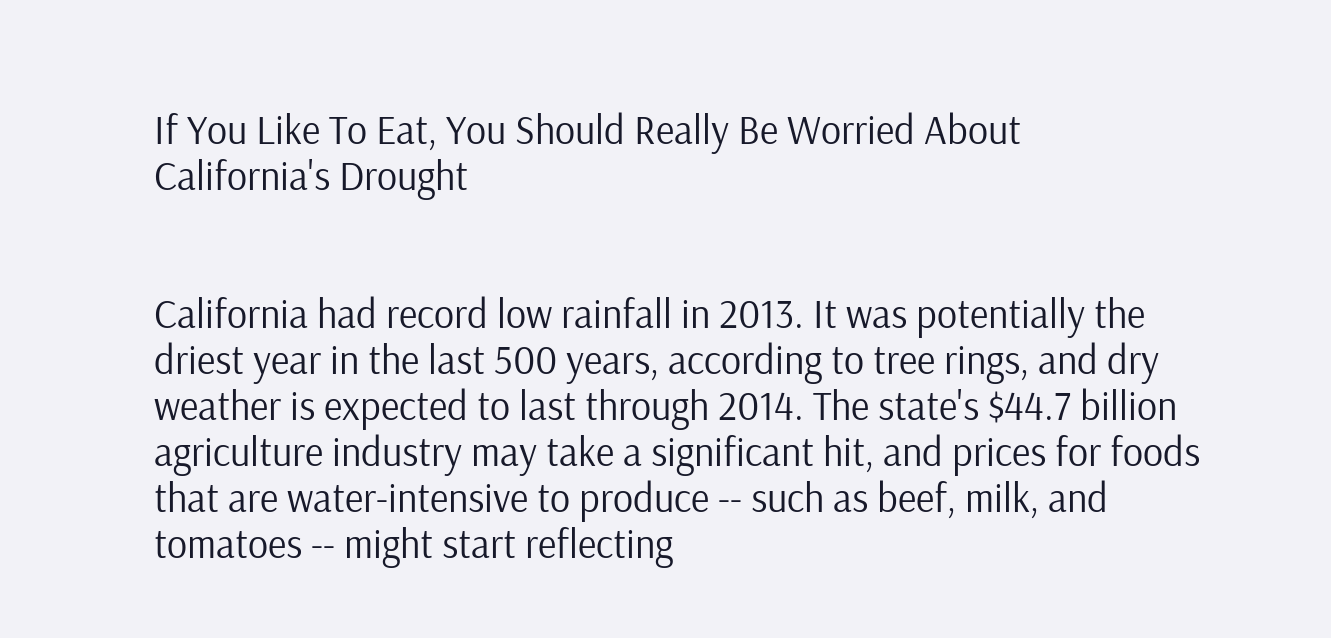If You Like To Eat, You Should Really Be Worried About California's Drought


California had record low rainfall in 2013. It was potentially the driest year in the last 500 years, according to tree rings, and dry weather is expected to last through 2014. The state's $44.7 billion agriculture industry may take a significant hit, and prices for foods that are water-intensive to produce -- such as beef, milk, and tomatoes -- might start reflecting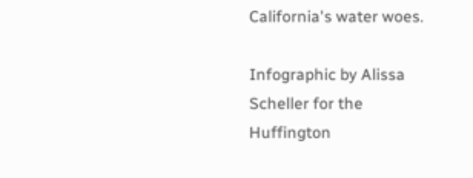California's water woes.

Infographic by Alissa Scheller for the Huffington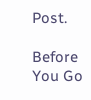Post.

Before You Go